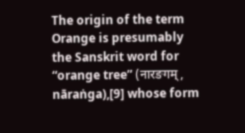The origin of the term Orange is presumably the Sanskrit word for “orange tree” (नारङगम्, nāraṅga),[9] whose form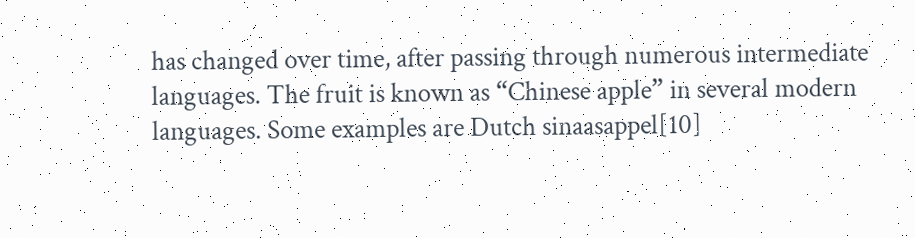has changed over time, after passing through numerous intermediate languages. The fruit is known as “Chinese apple” in several modern languages. Some examples are Dutch sinaasappel[10]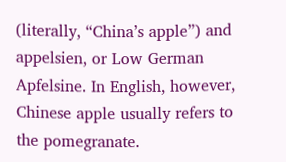(literally, “China’s apple”) and appelsien, or Low German Apfelsine. In English, however, Chinese apple usually refers to the pomegranate.